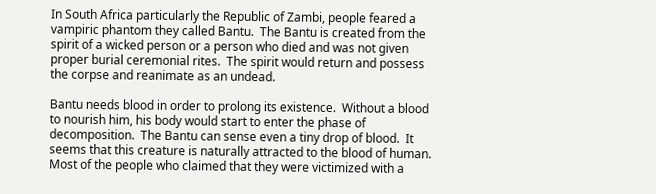In South Africa particularly the Republic of Zambi, people feared a vampiric phantom they called Bantu.  The Bantu is created from the spirit of a wicked person or a person who died and was not given proper burial ceremonial rites.  The spirit would return and possess the corpse and reanimate as an undead.

Bantu needs blood in order to prolong its existence.  Without a blood to nourish him, his body would start to enter the phase of decomposition.  The Bantu can sense even a tiny drop of blood.  It seems that this creature is naturally attracted to the blood of human.  Most of the people who claimed that they were victimized with a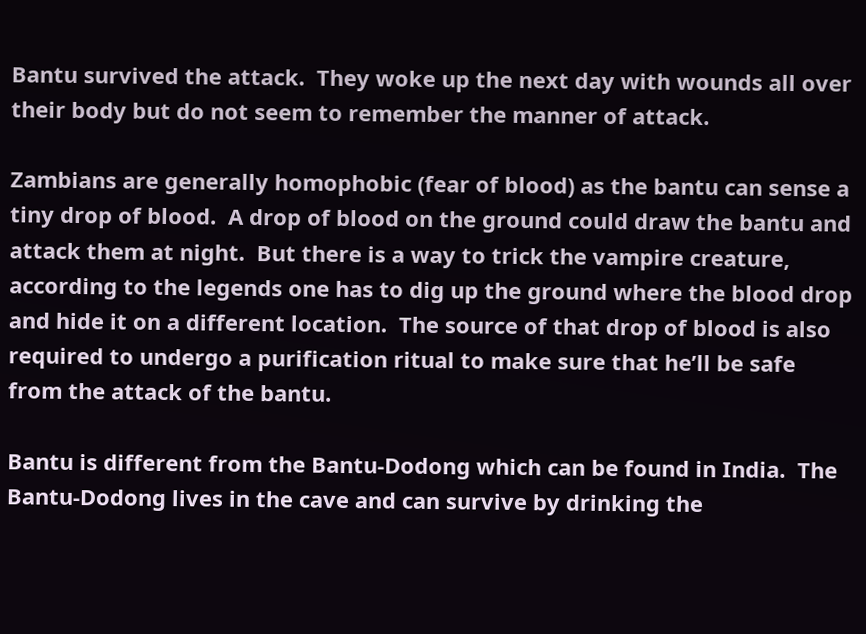Bantu survived the attack.  They woke up the next day with wounds all over their body but do not seem to remember the manner of attack.

Zambians are generally homophobic (fear of blood) as the bantu can sense a tiny drop of blood.  A drop of blood on the ground could draw the bantu and attack them at night.  But there is a way to trick the vampire creature, according to the legends one has to dig up the ground where the blood drop and hide it on a different location.  The source of that drop of blood is also required to undergo a purification ritual to make sure that he’ll be safe from the attack of the bantu.

Bantu is different from the Bantu-Dodong which can be found in India.  The Bantu-Dodong lives in the cave and can survive by drinking the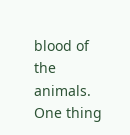blood of the animals.  One thing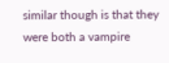similar though is that they were both a vampire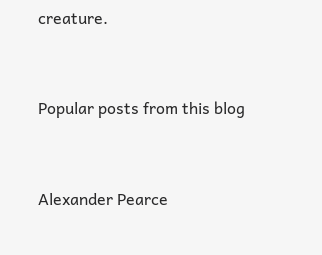creature.


Popular posts from this blog


Alexander Pearce